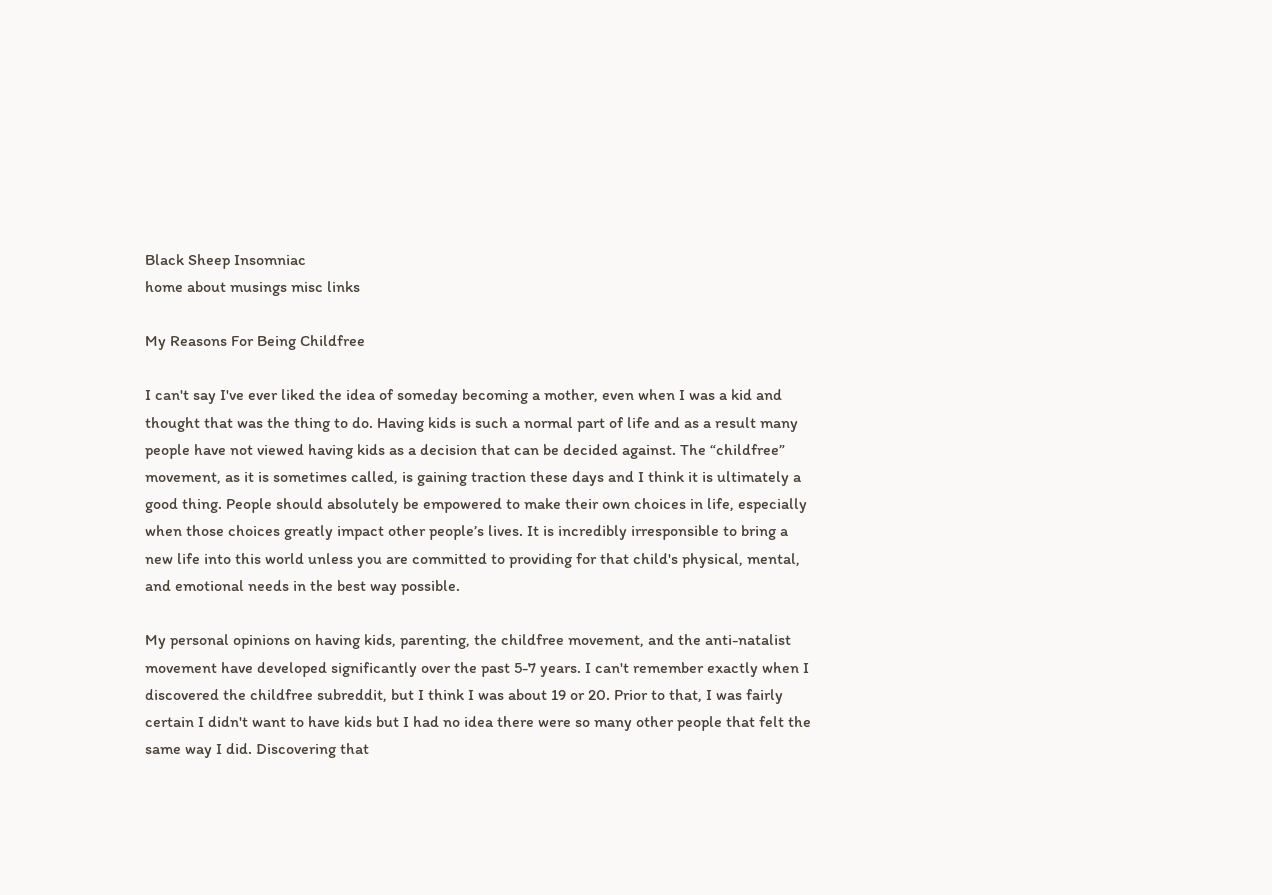Black Sheep Insomniac
home about musings misc links

My Reasons For Being Childfree

I can't say I've ever liked the idea of someday becoming a mother, even when I was a kid and thought that was the thing to do. Having kids is such a normal part of life and as a result many people have not viewed having kids as a decision that can be decided against. The “childfree” movement, as it is sometimes called, is gaining traction these days and I think it is ultimately a good thing. People should absolutely be empowered to make their own choices in life, especially when those choices greatly impact other people’s lives. It is incredibly irresponsible to bring a new life into this world unless you are committed to providing for that child's physical, mental, and emotional needs in the best way possible.

My personal opinions on having kids, parenting, the childfree movement, and the anti-natalist movement have developed significantly over the past 5-7 years. I can't remember exactly when I discovered the childfree subreddit, but I think I was about 19 or 20. Prior to that, I was fairly certain I didn't want to have kids but I had no idea there were so many other people that felt the same way I did. Discovering that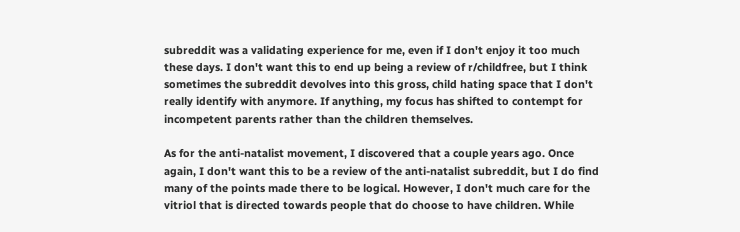subreddit was a validating experience for me, even if I don't enjoy it too much these days. I don't want this to end up being a review of r/childfree, but I think sometimes the subreddit devolves into this gross, child hating space that I don't really identify with anymore. If anything, my focus has shifted to contempt for incompetent parents rather than the children themselves.

As for the anti-natalist movement, I discovered that a couple years ago. Once again, I don't want this to be a review of the anti-natalist subreddit, but I do find many of the points made there to be logical. However, I don't much care for the vitriol that is directed towards people that do choose to have children. While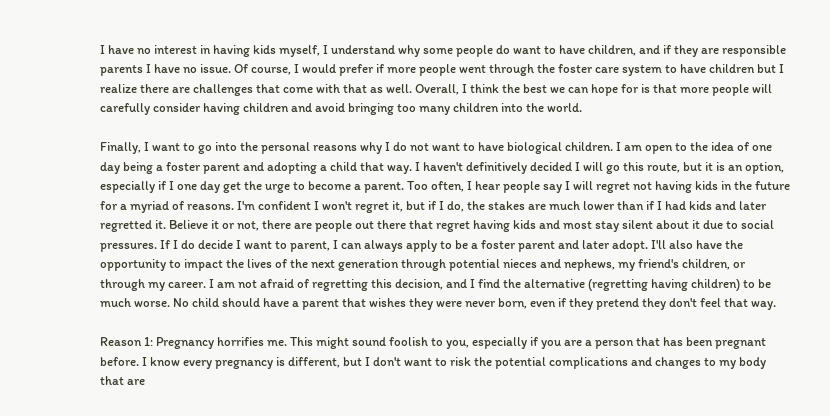I have no interest in having kids myself, I understand why some people do want to have children, and if they are responsible parents I have no issue. Of course, I would prefer if more people went through the foster care system to have children but I realize there are challenges that come with that as well. Overall, I think the best we can hope for is that more people will carefully consider having children and avoid bringing too many children into the world.

Finally, I want to go into the personal reasons why I do not want to have biological children. I am open to the idea of one day being a foster parent and adopting a child that way. I haven't definitively decided I will go this route, but it is an option, especially if I one day get the urge to become a parent. Too often, I hear people say I will regret not having kids in the future for a myriad of reasons. I'm confident I won't regret it, but if I do, the stakes are much lower than if I had kids and later regretted it. Believe it or not, there are people out there that regret having kids and most stay silent about it due to social pressures. If I do decide I want to parent, I can always apply to be a foster parent and later adopt. I'll also have the opportunity to impact the lives of the next generation through potential nieces and nephews, my friend's children, or through my career. I am not afraid of regretting this decision, and I find the alternative (regretting having children) to be much worse. No child should have a parent that wishes they were never born, even if they pretend they don't feel that way.

Reason 1: Pregnancy horrifies me. This might sound foolish to you, especially if you are a person that has been pregnant before. I know every pregnancy is different, but I don't want to risk the potential complications and changes to my body that are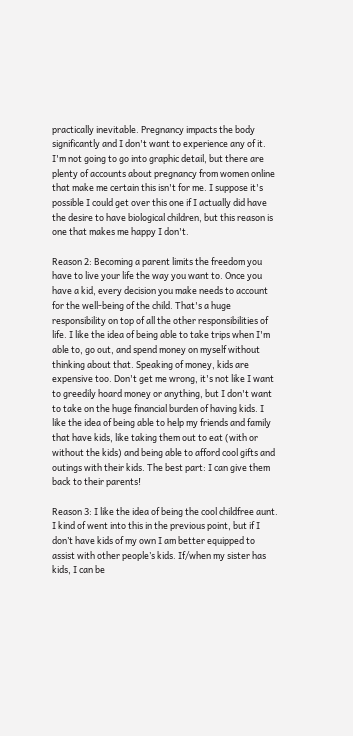practically inevitable. Pregnancy impacts the body significantly and I don't want to experience any of it. I'm not going to go into graphic detail, but there are plenty of accounts about pregnancy from women online that make me certain this isn't for me. I suppose it's possible I could get over this one if I actually did have the desire to have biological children, but this reason is one that makes me happy I don't.

Reason 2: Becoming a parent limits the freedom you have to live your life the way you want to. Once you have a kid, every decision you make needs to account for the well-being of the child. That's a huge responsibility on top of all the other responsibilities of life. I like the idea of being able to take trips when I'm able to, go out, and spend money on myself without thinking about that. Speaking of money, kids are expensive too. Don't get me wrong, it's not like I want to greedily hoard money or anything, but I don't want to take on the huge financial burden of having kids. I like the idea of being able to help my friends and family that have kids, like taking them out to eat (with or without the kids) and being able to afford cool gifts and outings with their kids. The best part: I can give them back to their parents!

Reason 3: I like the idea of being the cool childfree aunt. I kind of went into this in the previous point, but if I don’t have kids of my own I am better equipped to assist with other people’s kids. If/when my sister has kids, I can be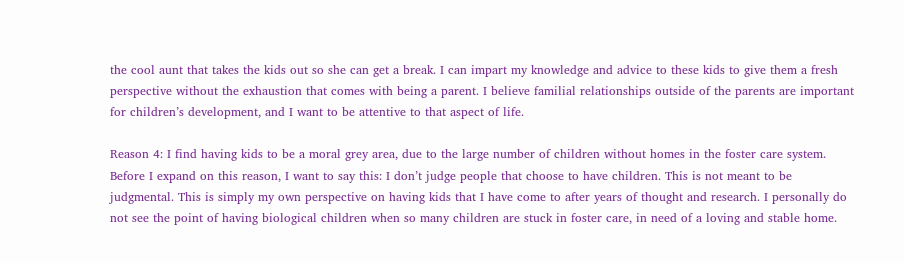the cool aunt that takes the kids out so she can get a break. I can impart my knowledge and advice to these kids to give them a fresh perspective without the exhaustion that comes with being a parent. I believe familial relationships outside of the parents are important for children’s development, and I want to be attentive to that aspect of life.

Reason 4: I find having kids to be a moral grey area, due to the large number of children without homes in the foster care system. Before I expand on this reason, I want to say this: I don’t judge people that choose to have children. This is not meant to be judgmental. This is simply my own perspective on having kids that I have come to after years of thought and research. I personally do not see the point of having biological children when so many children are stuck in foster care, in need of a loving and stable home.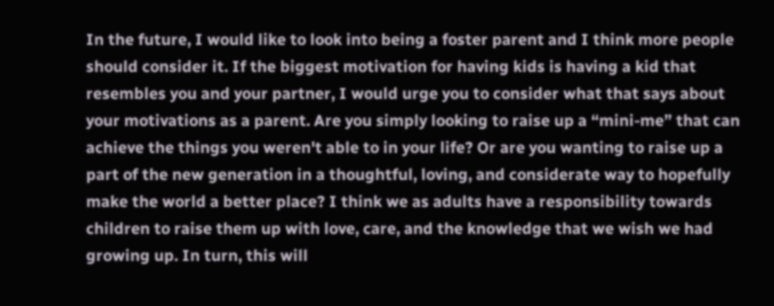In the future, I would like to look into being a foster parent and I think more people should consider it. If the biggest motivation for having kids is having a kid that resembles you and your partner, I would urge you to consider what that says about your motivations as a parent. Are you simply looking to raise up a “mini-me” that can achieve the things you weren't able to in your life? Or are you wanting to raise up a part of the new generation in a thoughtful, loving, and considerate way to hopefully make the world a better place? I think we as adults have a responsibility towards children to raise them up with love, care, and the knowledge that we wish we had growing up. In turn, this will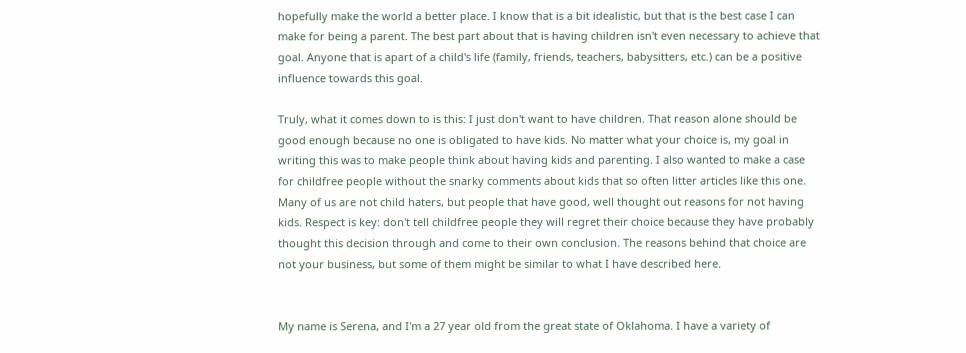hopefully make the world a better place. I know that is a bit idealistic, but that is the best case I can make for being a parent. The best part about that is having children isn't even necessary to achieve that goal. Anyone that is apart of a child's life (family, friends, teachers, babysitters, etc.) can be a positive influence towards this goal.

Truly, what it comes down to is this: I just don't want to have children. That reason alone should be good enough because no one is obligated to have kids. No matter what your choice is, my goal in writing this was to make people think about having kids and parenting. I also wanted to make a case for childfree people without the snarky comments about kids that so often litter articles like this one. Many of us are not child haters, but people that have good, well thought out reasons for not having kids. Respect is key: don't tell childfree people they will regret their choice because they have probably thought this decision through and come to their own conclusion. The reasons behind that choice are not your business, but some of them might be similar to what I have described here.


My name is Serena, and I'm a 27 year old from the great state of Oklahoma. I have a variety of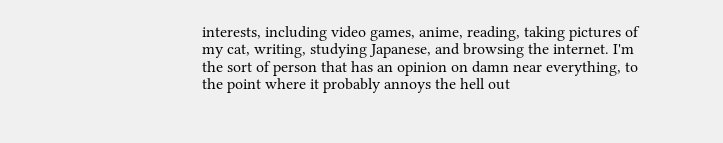interests, including video games, anime, reading, taking pictures of my cat, writing, studying Japanese, and browsing the internet. I'm the sort of person that has an opinion on damn near everything, to the point where it probably annoys the hell out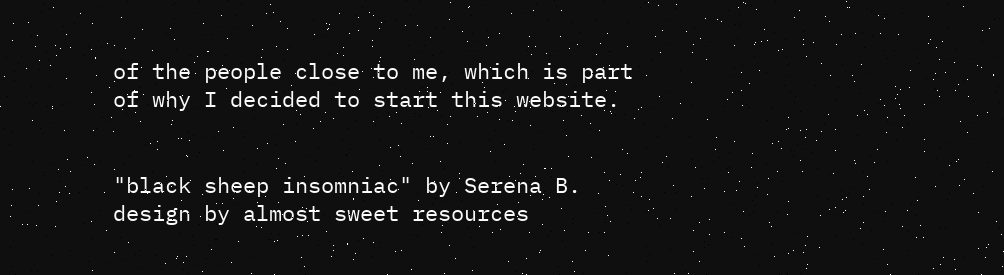of the people close to me, which is part of why I decided to start this website.


"black sheep insomniac" by Serena B.
design by almost sweet resources